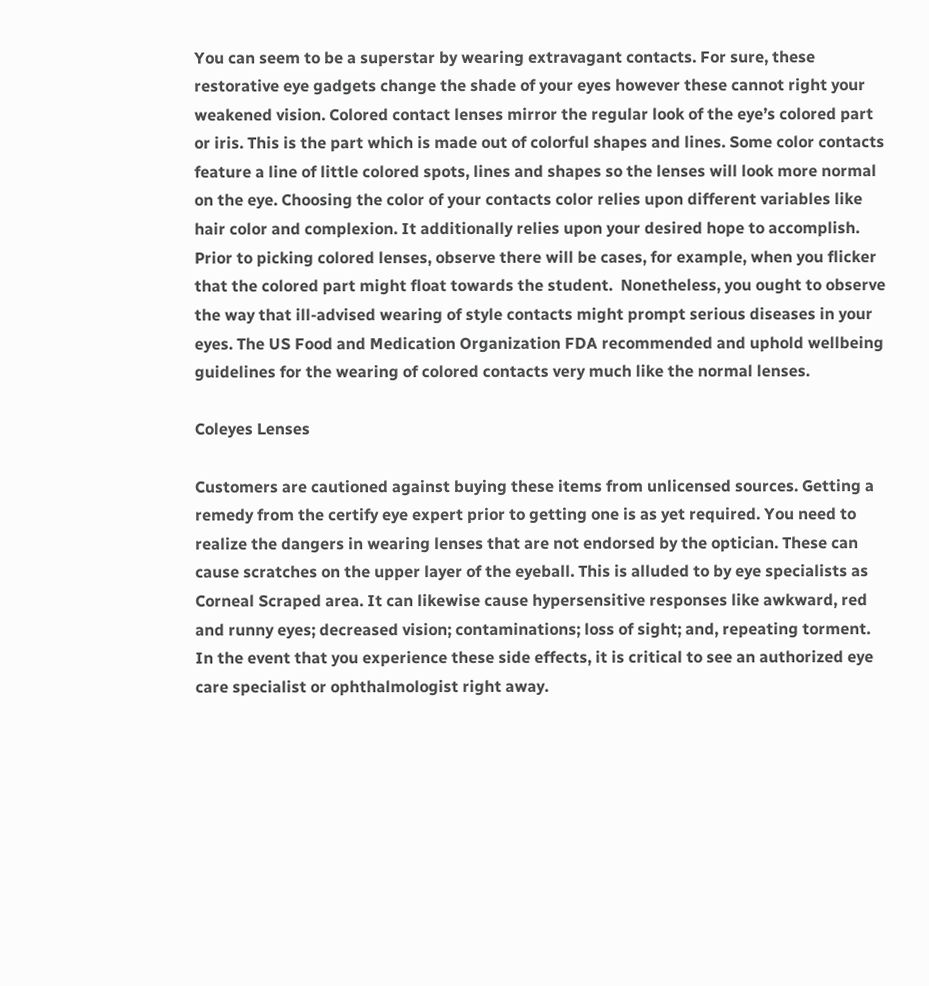You can seem to be a superstar by wearing extravagant contacts. For sure, these restorative eye gadgets change the shade of your eyes however these cannot right your weakened vision. Colored contact lenses mirror the regular look of the eye’s colored part or iris. This is the part which is made out of colorful shapes and lines. Some color contacts feature a line of little colored spots, lines and shapes so the lenses will look more normal on the eye. Choosing the color of your contacts color relies upon different variables like hair color and complexion. It additionally relies upon your desired hope to accomplish. Prior to picking colored lenses, observe there will be cases, for example, when you flicker that the colored part might float towards the student.  Nonetheless, you ought to observe the way that ill-advised wearing of style contacts might prompt serious diseases in your eyes. The US Food and Medication Organization FDA recommended and uphold wellbeing guidelines for the wearing of colored contacts very much like the normal lenses.

Coleyes Lenses

Customers are cautioned against buying these items from unlicensed sources. Getting a remedy from the certify eye expert prior to getting one is as yet required. You need to realize the dangers in wearing lenses that are not endorsed by the optician. These can cause scratches on the upper layer of the eyeball. This is alluded to by eye specialists as Corneal Scraped area. It can likewise cause hypersensitive responses like awkward, red and runny eyes; decreased vision; contaminations; loss of sight; and, repeating torment. In the event that you experience these side effects, it is critical to see an authorized eye care specialist or ophthalmologist right away.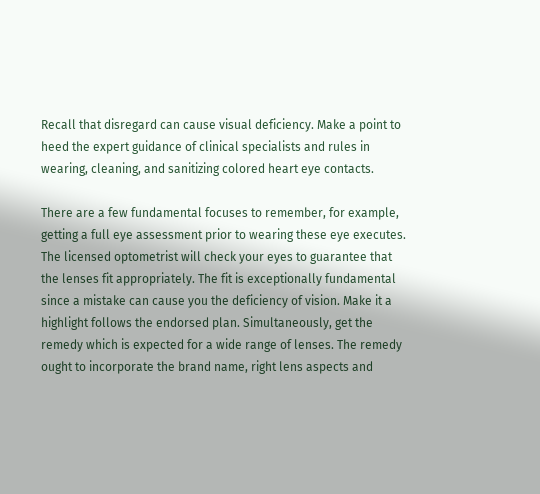Recall that disregard can cause visual deficiency. Make a point to heed the expert guidance of clinical specialists and rules in wearing, cleaning, and sanitizing colored heart eye contacts.

There are a few fundamental focuses to remember, for example, getting a full eye assessment prior to wearing these eye executes. The licensed optometrist will check your eyes to guarantee that the lenses fit appropriately. The fit is exceptionally fundamental since a mistake can cause you the deficiency of vision. Make it a highlight follows the endorsed plan. Simultaneously, get the remedy which is expected for a wide range of lenses. The remedy ought to incorporate the brand name, right lens aspects and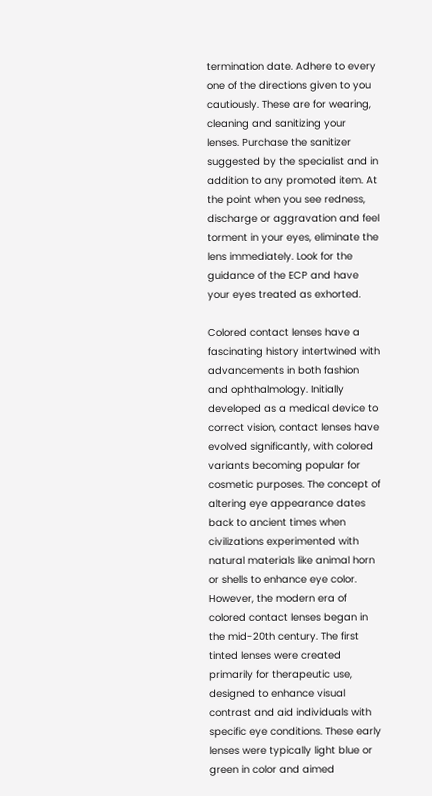termination date. Adhere to every one of the directions given to you cautiously. These are for wearing, cleaning and sanitizing your lenses. Purchase the sanitizer suggested by the specialist and in addition to any promoted item. At the point when you see redness, discharge or aggravation and feel torment in your eyes, eliminate the lens immediately. Look for the guidance of the ECP and have your eyes treated as exhorted.

Colored contact lenses have a fascinating history intertwined with advancements in both fashion and ophthalmology. Initially developed as a medical device to correct vision, contact lenses have evolved significantly, with colored variants becoming popular for cosmetic purposes. The concept of altering eye appearance dates back to ancient times when civilizations experimented with natural materials like animal horn or shells to enhance eye color. However, the modern era of colored contact lenses began in the mid-20th century. The first tinted lenses were created primarily for therapeutic use, designed to enhance visual contrast and aid individuals with specific eye conditions. These early lenses were typically light blue or green in color and aimed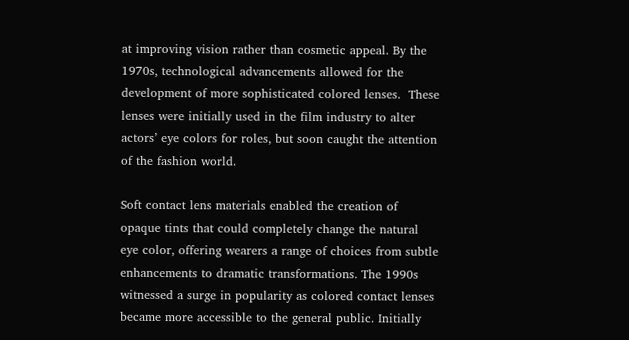at improving vision rather than cosmetic appeal. By the 1970s, technological advancements allowed for the development of more sophisticated colored lenses.  These lenses were initially used in the film industry to alter actors’ eye colors for roles, but soon caught the attention of the fashion world.

Soft contact lens materials enabled the creation of opaque tints that could completely change the natural eye color, offering wearers a range of choices from subtle enhancements to dramatic transformations. The 1990s witnessed a surge in popularity as colored contact lenses became more accessible to the general public. Initially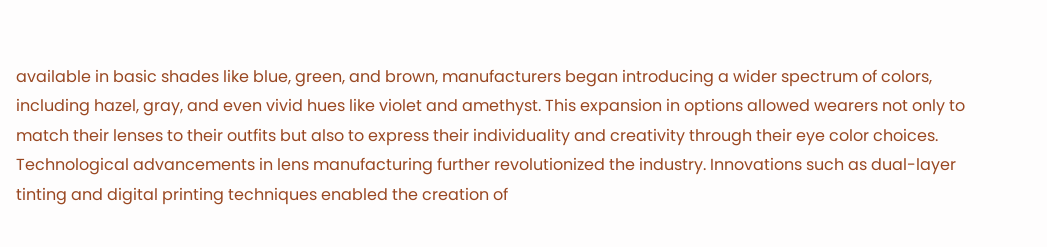available in basic shades like blue, green, and brown, manufacturers began introducing a wider spectrum of colors, including hazel, gray, and even vivid hues like violet and amethyst. This expansion in options allowed wearers not only to match their lenses to their outfits but also to express their individuality and creativity through their eye color choices. Technological advancements in lens manufacturing further revolutionized the industry. Innovations such as dual-layer tinting and digital printing techniques enabled the creation of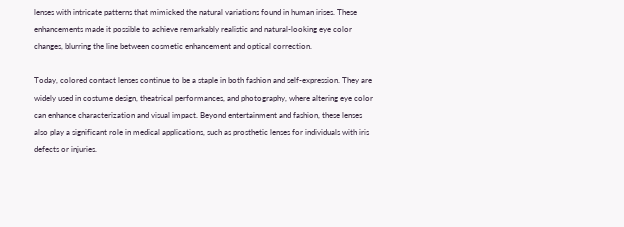lenses with intricate patterns that mimicked the natural variations found in human irises. These enhancements made it possible to achieve remarkably realistic and natural-looking eye color changes, blurring the line between cosmetic enhancement and optical correction.

Today, colored contact lenses continue to be a staple in both fashion and self-expression. They are widely used in costume design, theatrical performances, and photography, where altering eye color can enhance characterization and visual impact. Beyond entertainment and fashion, these lenses also play a significant role in medical applications, such as prosthetic lenses for individuals with iris defects or injuries.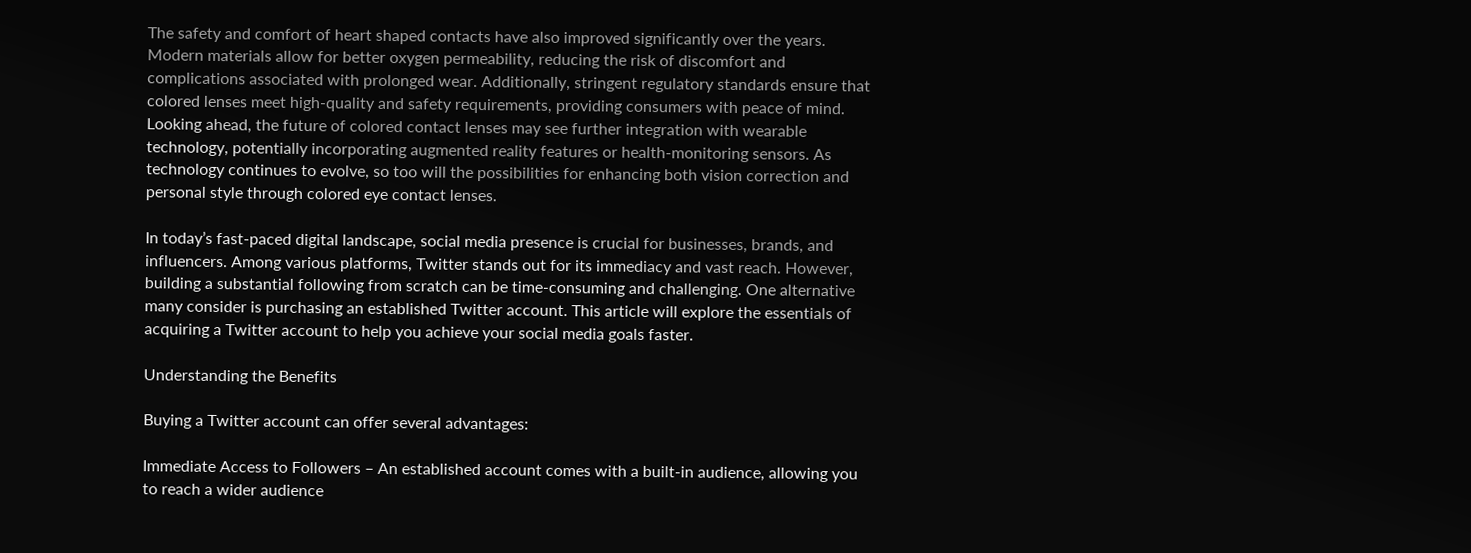The safety and comfort of heart shaped contacts have also improved significantly over the years. Modern materials allow for better oxygen permeability, reducing the risk of discomfort and complications associated with prolonged wear. Additionally, stringent regulatory standards ensure that colored lenses meet high-quality and safety requirements, providing consumers with peace of mind. Looking ahead, the future of colored contact lenses may see further integration with wearable technology, potentially incorporating augmented reality features or health-monitoring sensors. As technology continues to evolve, so too will the possibilities for enhancing both vision correction and personal style through colored eye contact lenses.

In today’s fast-paced digital landscape, social media presence is crucial for businesses, brands, and influencers. Among various platforms, Twitter stands out for its immediacy and vast reach. However, building a substantial following from scratch can be time-consuming and challenging. One alternative many consider is purchasing an established Twitter account. This article will explore the essentials of acquiring a Twitter account to help you achieve your social media goals faster.

Understanding the Benefits

Buying a Twitter account can offer several advantages:

Immediate Access to Followers – An established account comes with a built-in audience, allowing you to reach a wider audience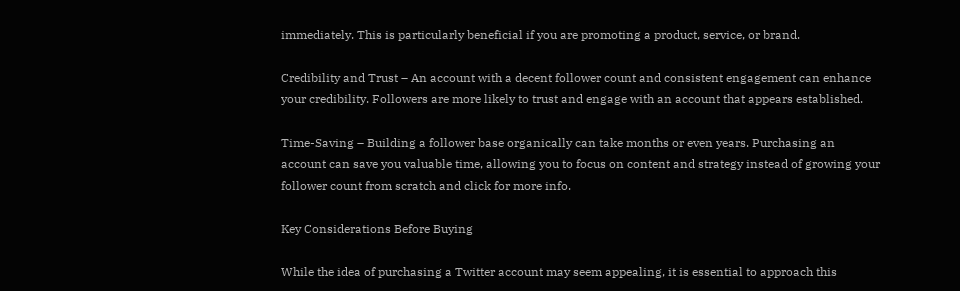immediately. This is particularly beneficial if you are promoting a product, service, or brand.

Credibility and Trust – An account with a decent follower count and consistent engagement can enhance your credibility. Followers are more likely to trust and engage with an account that appears established.

Time-Saving – Building a follower base organically can take months or even years. Purchasing an account can save you valuable time, allowing you to focus on content and strategy instead of growing your follower count from scratch and click for more info.

Key Considerations Before Buying

While the idea of purchasing a Twitter account may seem appealing, it is essential to approach this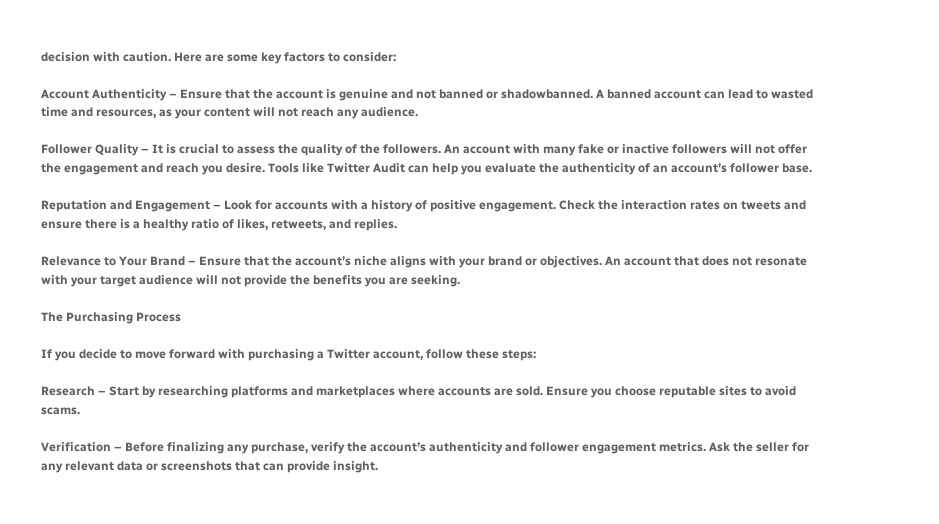decision with caution. Here are some key factors to consider:

Account Authenticity – Ensure that the account is genuine and not banned or shadowbanned. A banned account can lead to wasted time and resources, as your content will not reach any audience.

Follower Quality – It is crucial to assess the quality of the followers. An account with many fake or inactive followers will not offer the engagement and reach you desire. Tools like Twitter Audit can help you evaluate the authenticity of an account’s follower base.

Reputation and Engagement – Look for accounts with a history of positive engagement. Check the interaction rates on tweets and ensure there is a healthy ratio of likes, retweets, and replies.

Relevance to Your Brand – Ensure that the account’s niche aligns with your brand or objectives. An account that does not resonate with your target audience will not provide the benefits you are seeking.

The Purchasing Process

If you decide to move forward with purchasing a Twitter account, follow these steps:

Research – Start by researching platforms and marketplaces where accounts are sold. Ensure you choose reputable sites to avoid scams.

Verification – Before finalizing any purchase, verify the account’s authenticity and follower engagement metrics. Ask the seller for any relevant data or screenshots that can provide insight.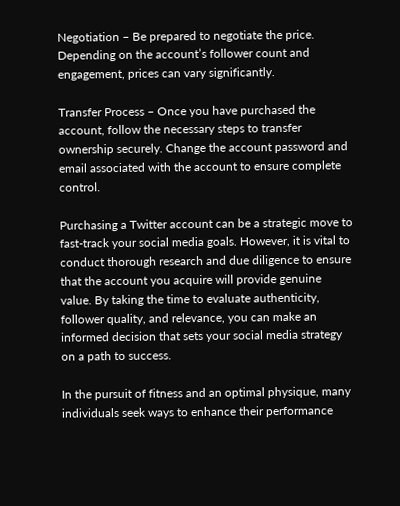Negotiation – Be prepared to negotiate the price. Depending on the account’s follower count and engagement, prices can vary significantly.

Transfer Process – Once you have purchased the account, follow the necessary steps to transfer ownership securely. Change the account password and email associated with the account to ensure complete control.

Purchasing a Twitter account can be a strategic move to fast-track your social media goals. However, it is vital to conduct thorough research and due diligence to ensure that the account you acquire will provide genuine value. By taking the time to evaluate authenticity, follower quality, and relevance, you can make an informed decision that sets your social media strategy on a path to success.

In the pursuit of fitness and an optimal physique, many individuals seek ways to enhance their performance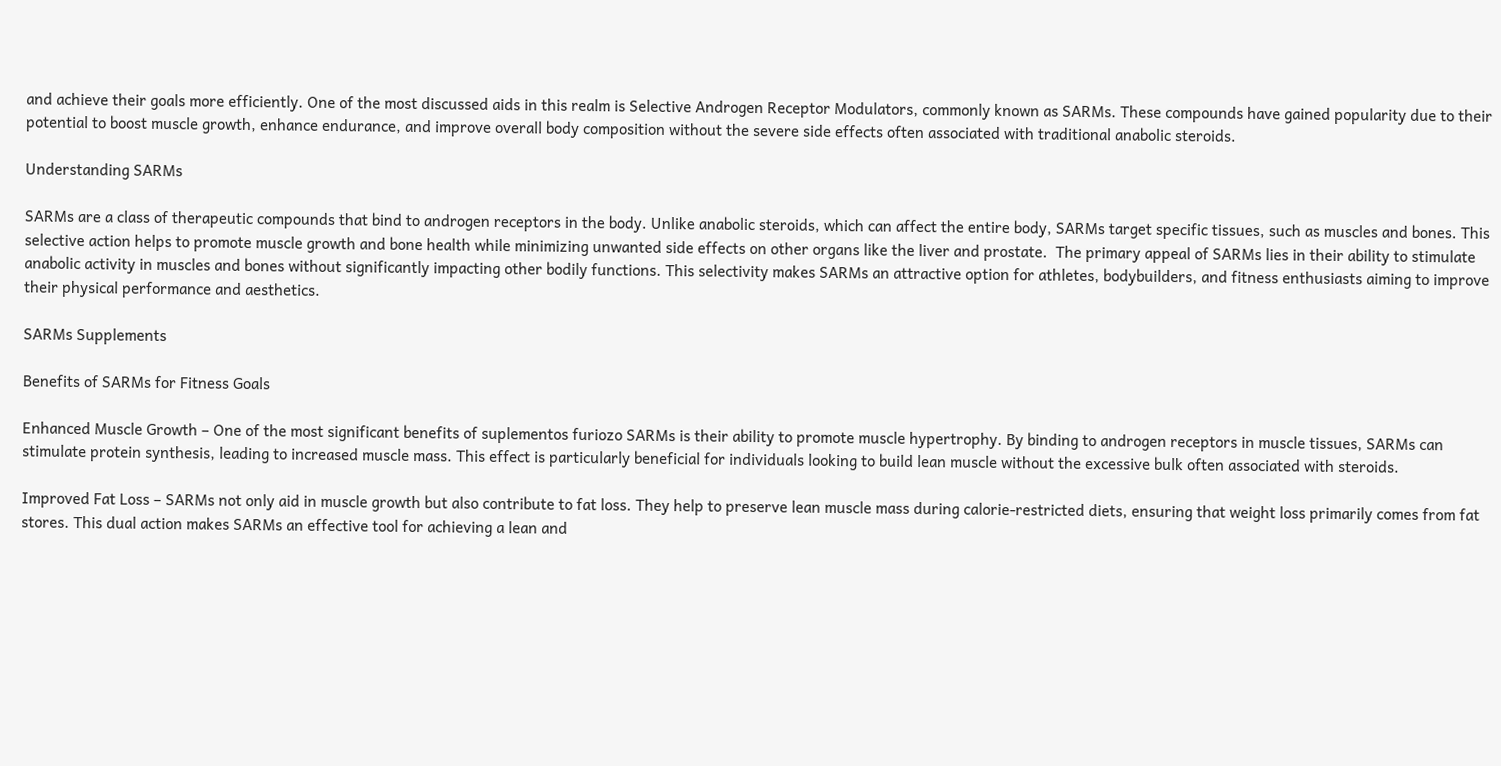and achieve their goals more efficiently. One of the most discussed aids in this realm is Selective Androgen Receptor Modulators, commonly known as SARMs. These compounds have gained popularity due to their potential to boost muscle growth, enhance endurance, and improve overall body composition without the severe side effects often associated with traditional anabolic steroids.

Understanding SARMs

SARMs are a class of therapeutic compounds that bind to androgen receptors in the body. Unlike anabolic steroids, which can affect the entire body, SARMs target specific tissues, such as muscles and bones. This selective action helps to promote muscle growth and bone health while minimizing unwanted side effects on other organs like the liver and prostate.  The primary appeal of SARMs lies in their ability to stimulate anabolic activity in muscles and bones without significantly impacting other bodily functions. This selectivity makes SARMs an attractive option for athletes, bodybuilders, and fitness enthusiasts aiming to improve their physical performance and aesthetics.

SARMs Supplements

Benefits of SARMs for Fitness Goals

Enhanced Muscle Growth – One of the most significant benefits of suplementos furiozo SARMs is their ability to promote muscle hypertrophy. By binding to androgen receptors in muscle tissues, SARMs can stimulate protein synthesis, leading to increased muscle mass. This effect is particularly beneficial for individuals looking to build lean muscle without the excessive bulk often associated with steroids.

Improved Fat Loss – SARMs not only aid in muscle growth but also contribute to fat loss. They help to preserve lean muscle mass during calorie-restricted diets, ensuring that weight loss primarily comes from fat stores. This dual action makes SARMs an effective tool for achieving a lean and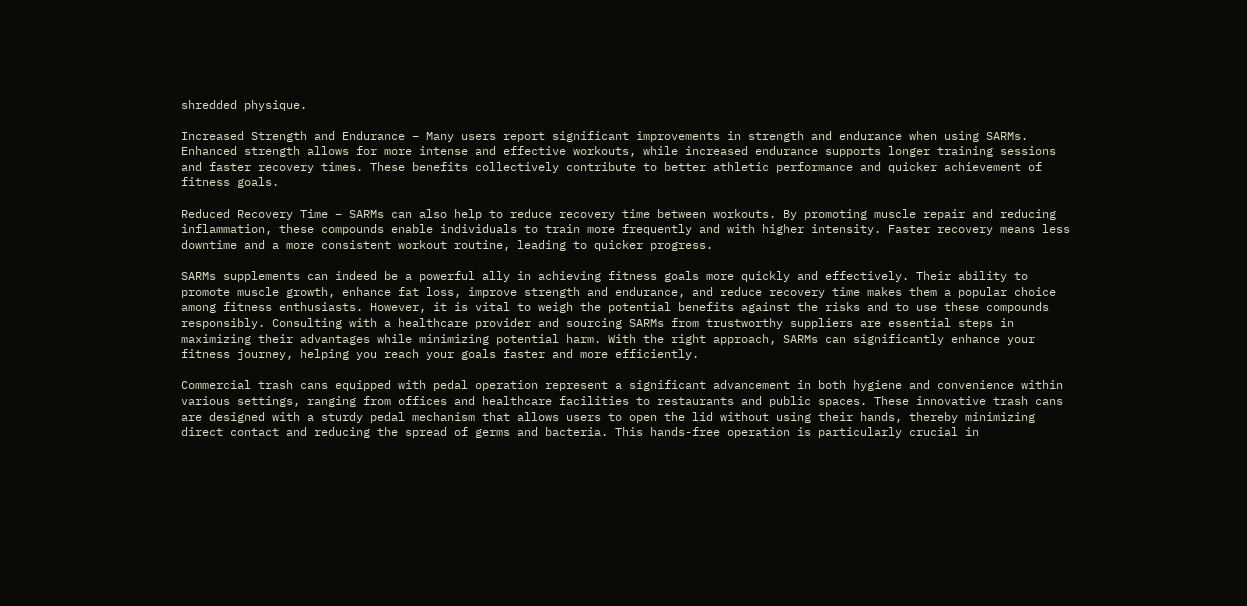shredded physique.

Increased Strength and Endurance – Many users report significant improvements in strength and endurance when using SARMs. Enhanced strength allows for more intense and effective workouts, while increased endurance supports longer training sessions and faster recovery times. These benefits collectively contribute to better athletic performance and quicker achievement of fitness goals.

Reduced Recovery Time – SARMs can also help to reduce recovery time between workouts. By promoting muscle repair and reducing inflammation, these compounds enable individuals to train more frequently and with higher intensity. Faster recovery means less downtime and a more consistent workout routine, leading to quicker progress.

SARMs supplements can indeed be a powerful ally in achieving fitness goals more quickly and effectively. Their ability to promote muscle growth, enhance fat loss, improve strength and endurance, and reduce recovery time makes them a popular choice among fitness enthusiasts. However, it is vital to weigh the potential benefits against the risks and to use these compounds responsibly. Consulting with a healthcare provider and sourcing SARMs from trustworthy suppliers are essential steps in maximizing their advantages while minimizing potential harm. With the right approach, SARMs can significantly enhance your fitness journey, helping you reach your goals faster and more efficiently.

Commercial trash cans equipped with pedal operation represent a significant advancement in both hygiene and convenience within various settings, ranging from offices and healthcare facilities to restaurants and public spaces. These innovative trash cans are designed with a sturdy pedal mechanism that allows users to open the lid without using their hands, thereby minimizing direct contact and reducing the spread of germs and bacteria. This hands-free operation is particularly crucial in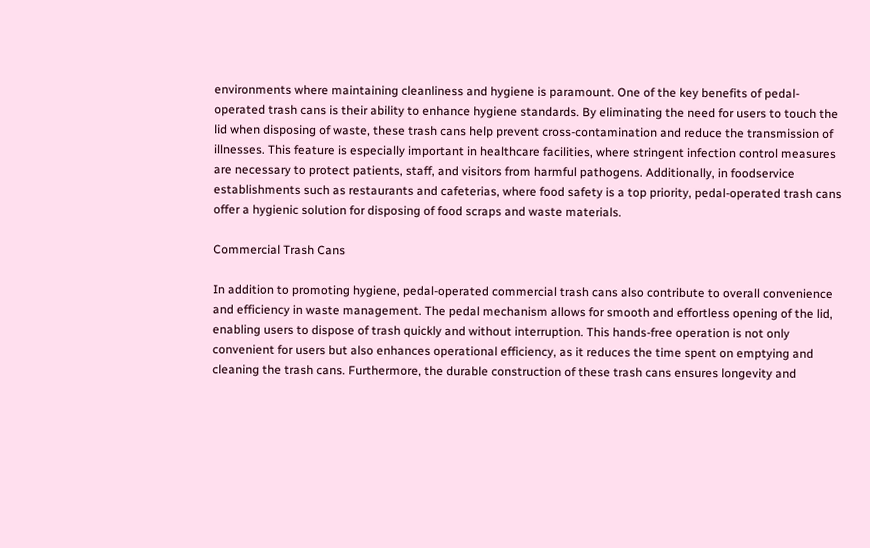environments where maintaining cleanliness and hygiene is paramount. One of the key benefits of pedal-operated trash cans is their ability to enhance hygiene standards. By eliminating the need for users to touch the lid when disposing of waste, these trash cans help prevent cross-contamination and reduce the transmission of illnesses. This feature is especially important in healthcare facilities, where stringent infection control measures are necessary to protect patients, staff, and visitors from harmful pathogens. Additionally, in foodservice establishments such as restaurants and cafeterias, where food safety is a top priority, pedal-operated trash cans offer a hygienic solution for disposing of food scraps and waste materials.

Commercial Trash Cans

In addition to promoting hygiene, pedal-operated commercial trash cans also contribute to overall convenience and efficiency in waste management. The pedal mechanism allows for smooth and effortless opening of the lid, enabling users to dispose of trash quickly and without interruption. This hands-free operation is not only convenient for users but also enhances operational efficiency, as it reduces the time spent on emptying and cleaning the trash cans. Furthermore, the durable construction of these trash cans ensures longevity and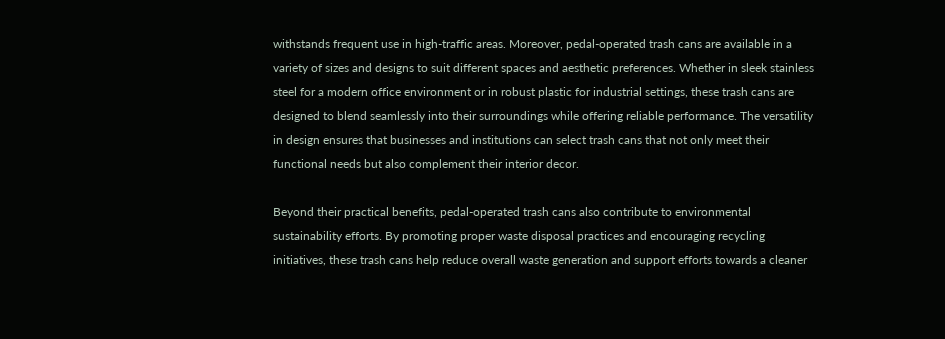withstands frequent use in high-traffic areas. Moreover, pedal-operated trash cans are available in a variety of sizes and designs to suit different spaces and aesthetic preferences. Whether in sleek stainless steel for a modern office environment or in robust plastic for industrial settings, these trash cans are designed to blend seamlessly into their surroundings while offering reliable performance. The versatility in design ensures that businesses and institutions can select trash cans that not only meet their functional needs but also complement their interior decor.

Beyond their practical benefits, pedal-operated trash cans also contribute to environmental sustainability efforts. By promoting proper waste disposal practices and encouraging recycling initiatives, these trash cans help reduce overall waste generation and support efforts towards a cleaner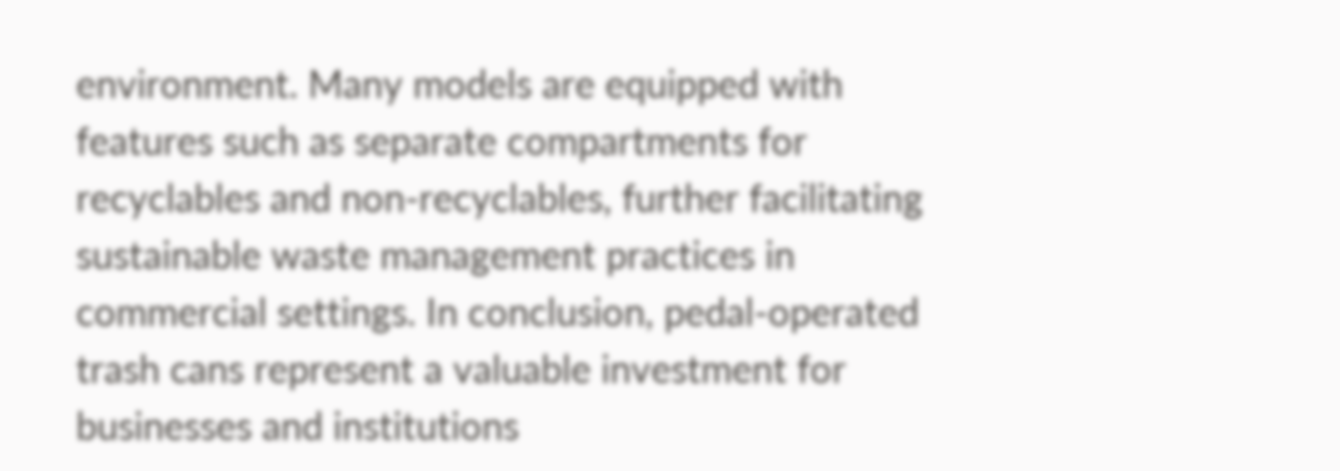environment. Many models are equipped with features such as separate compartments for recyclables and non-recyclables, further facilitating sustainable waste management practices in commercial settings. In conclusion, pedal-operated trash cans represent a valuable investment for businesses and institutions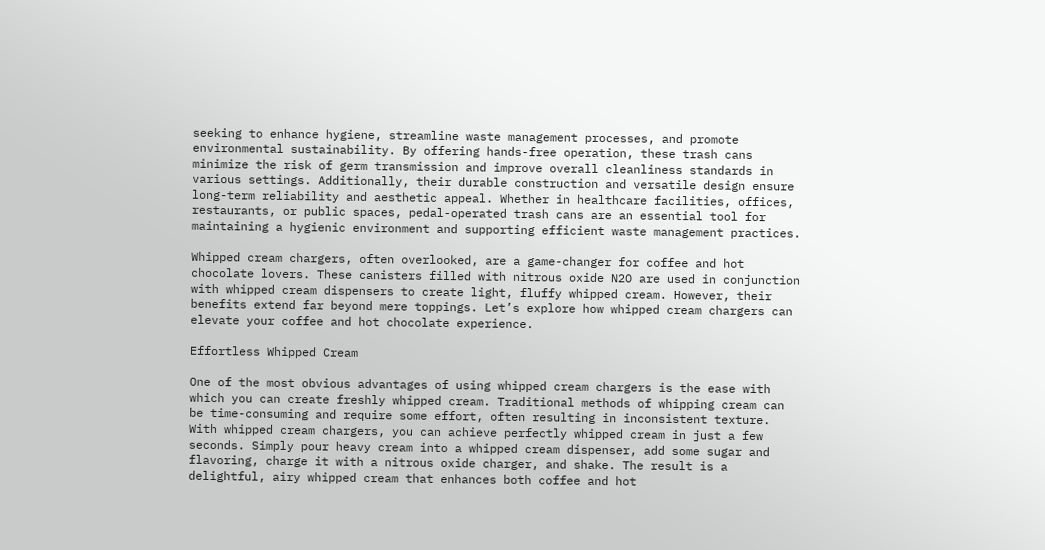seeking to enhance hygiene, streamline waste management processes, and promote environmental sustainability. By offering hands-free operation, these trash cans minimize the risk of germ transmission and improve overall cleanliness standards in various settings. Additionally, their durable construction and versatile design ensure long-term reliability and aesthetic appeal. Whether in healthcare facilities, offices, restaurants, or public spaces, pedal-operated trash cans are an essential tool for maintaining a hygienic environment and supporting efficient waste management practices.

Whipped cream chargers, often overlooked, are a game-changer for coffee and hot chocolate lovers. These canisters filled with nitrous oxide N2O are used in conjunction with whipped cream dispensers to create light, fluffy whipped cream. However, their benefits extend far beyond mere toppings. Let’s explore how whipped cream chargers can elevate your coffee and hot chocolate experience.

Effortless Whipped Cream

One of the most obvious advantages of using whipped cream chargers is the ease with which you can create freshly whipped cream. Traditional methods of whipping cream can be time-consuming and require some effort, often resulting in inconsistent texture. With whipped cream chargers, you can achieve perfectly whipped cream in just a few seconds. Simply pour heavy cream into a whipped cream dispenser, add some sugar and flavoring, charge it with a nitrous oxide charger, and shake. The result is a delightful, airy whipped cream that enhances both coffee and hot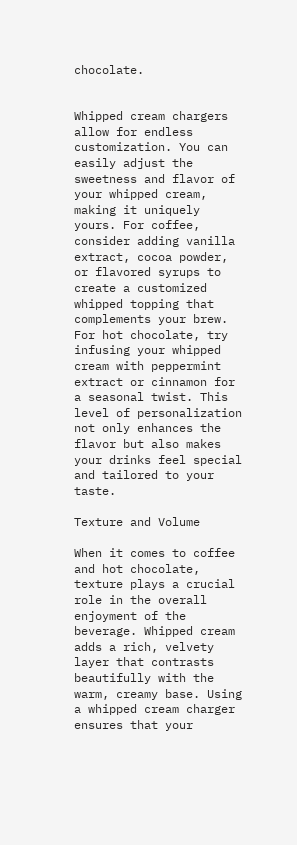chocolate.


Whipped cream chargers allow for endless customization. You can easily adjust the sweetness and flavor of your whipped cream, making it uniquely yours. For coffee, consider adding vanilla extract, cocoa powder, or flavored syrups to create a customized whipped topping that complements your brew. For hot chocolate, try infusing your whipped cream with peppermint extract or cinnamon for a seasonal twist. This level of personalization not only enhances the flavor but also makes your drinks feel special and tailored to your taste.

Texture and Volume

When it comes to coffee and hot chocolate, texture plays a crucial role in the overall enjoyment of the beverage. Whipped cream adds a rich, velvety layer that contrasts beautifully with the warm, creamy base. Using a whipped cream charger ensures that your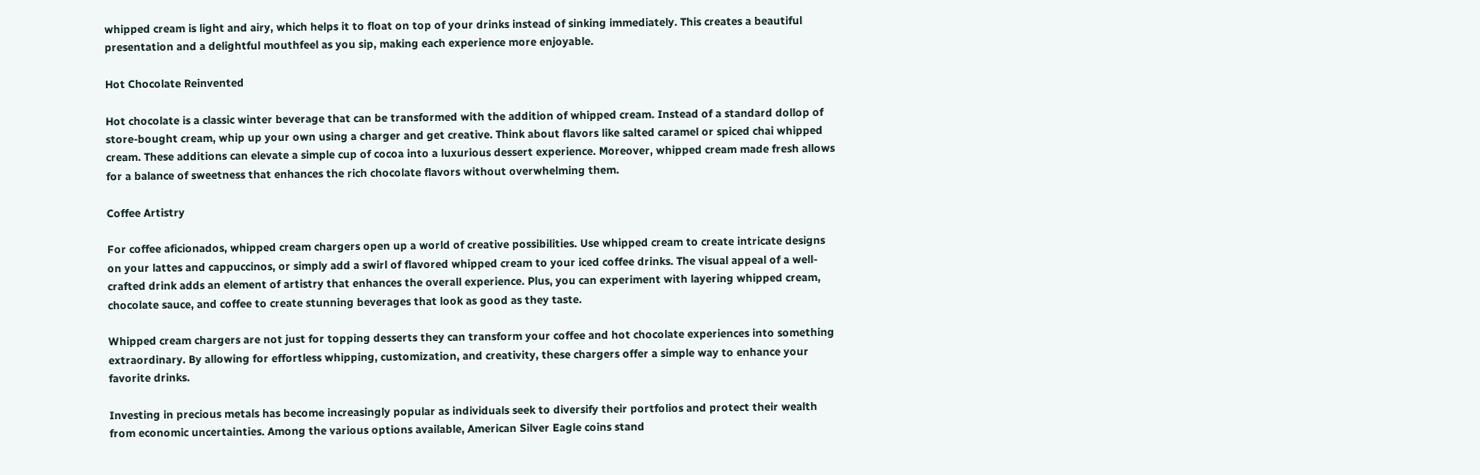whipped cream is light and airy, which helps it to float on top of your drinks instead of sinking immediately. This creates a beautiful presentation and a delightful mouthfeel as you sip, making each experience more enjoyable.

Hot Chocolate Reinvented

Hot chocolate is a classic winter beverage that can be transformed with the addition of whipped cream. Instead of a standard dollop of store-bought cream, whip up your own using a charger and get creative. Think about flavors like salted caramel or spiced chai whipped cream. These additions can elevate a simple cup of cocoa into a luxurious dessert experience. Moreover, whipped cream made fresh allows for a balance of sweetness that enhances the rich chocolate flavors without overwhelming them.

Coffee Artistry

For coffee aficionados, whipped cream chargers open up a world of creative possibilities. Use whipped cream to create intricate designs on your lattes and cappuccinos, or simply add a swirl of flavored whipped cream to your iced coffee drinks. The visual appeal of a well-crafted drink adds an element of artistry that enhances the overall experience. Plus, you can experiment with layering whipped cream, chocolate sauce, and coffee to create stunning beverages that look as good as they taste.

Whipped cream chargers are not just for topping desserts they can transform your coffee and hot chocolate experiences into something extraordinary. By allowing for effortless whipping, customization, and creativity, these chargers offer a simple way to enhance your favorite drinks.

Investing in precious metals has become increasingly popular as individuals seek to diversify their portfolios and protect their wealth from economic uncertainties. Among the various options available, American Silver Eagle coins stand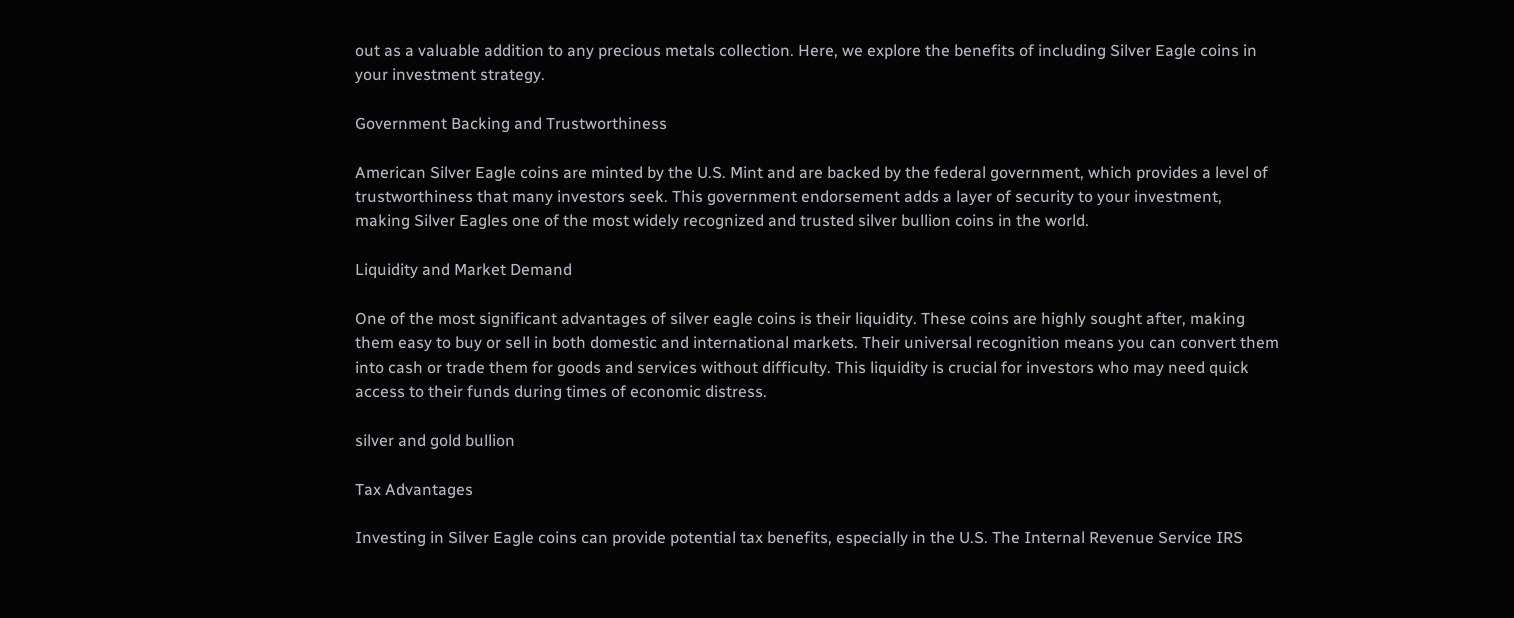out as a valuable addition to any precious metals collection. Here, we explore the benefits of including Silver Eagle coins in your investment strategy.

Government Backing and Trustworthiness

American Silver Eagle coins are minted by the U.S. Mint and are backed by the federal government, which provides a level of trustworthiness that many investors seek. This government endorsement adds a layer of security to your investment, making Silver Eagles one of the most widely recognized and trusted silver bullion coins in the world.

Liquidity and Market Demand

One of the most significant advantages of silver eagle coins is their liquidity. These coins are highly sought after, making them easy to buy or sell in both domestic and international markets. Their universal recognition means you can convert them into cash or trade them for goods and services without difficulty. This liquidity is crucial for investors who may need quick access to their funds during times of economic distress.

silver and gold bullion

Tax Advantages

Investing in Silver Eagle coins can provide potential tax benefits, especially in the U.S. The Internal Revenue Service IRS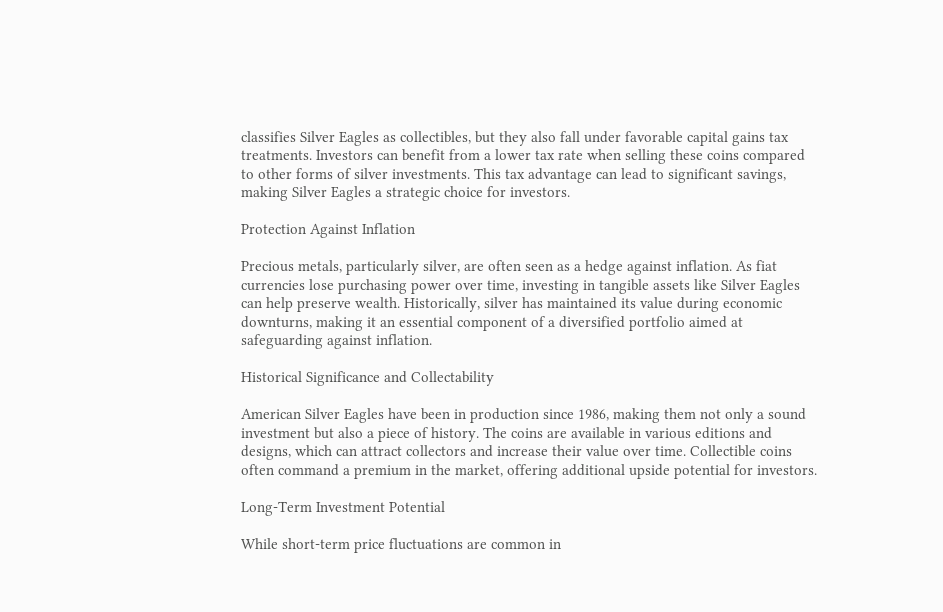classifies Silver Eagles as collectibles, but they also fall under favorable capital gains tax treatments. Investors can benefit from a lower tax rate when selling these coins compared to other forms of silver investments. This tax advantage can lead to significant savings, making Silver Eagles a strategic choice for investors.

Protection Against Inflation

Precious metals, particularly silver, are often seen as a hedge against inflation. As fiat currencies lose purchasing power over time, investing in tangible assets like Silver Eagles can help preserve wealth. Historically, silver has maintained its value during economic downturns, making it an essential component of a diversified portfolio aimed at safeguarding against inflation.

Historical Significance and Collectability

American Silver Eagles have been in production since 1986, making them not only a sound investment but also a piece of history. The coins are available in various editions and designs, which can attract collectors and increase their value over time. Collectible coins often command a premium in the market, offering additional upside potential for investors.

Long-Term Investment Potential

While short-term price fluctuations are common in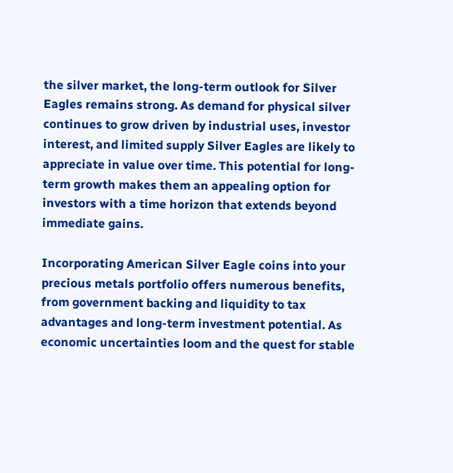the silver market, the long-term outlook for Silver Eagles remains strong. As demand for physical silver continues to grow driven by industrial uses, investor interest, and limited supply Silver Eagles are likely to appreciate in value over time. This potential for long-term growth makes them an appealing option for investors with a time horizon that extends beyond immediate gains.

Incorporating American Silver Eagle coins into your precious metals portfolio offers numerous benefits, from government backing and liquidity to tax advantages and long-term investment potential. As economic uncertainties loom and the quest for stable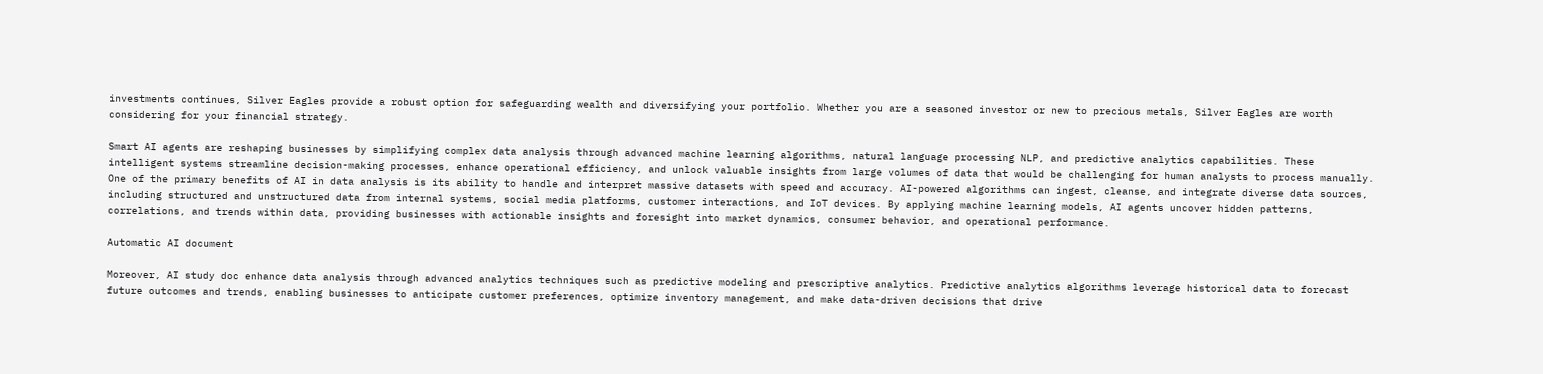investments continues, Silver Eagles provide a robust option for safeguarding wealth and diversifying your portfolio. Whether you are a seasoned investor or new to precious metals, Silver Eagles are worth considering for your financial strategy.

Smart AI agents are reshaping businesses by simplifying complex data analysis through advanced machine learning algorithms, natural language processing NLP, and predictive analytics capabilities. These intelligent systems streamline decision-making processes, enhance operational efficiency, and unlock valuable insights from large volumes of data that would be challenging for human analysts to process manually. One of the primary benefits of AI in data analysis is its ability to handle and interpret massive datasets with speed and accuracy. AI-powered algorithms can ingest, cleanse, and integrate diverse data sources, including structured and unstructured data from internal systems, social media platforms, customer interactions, and IoT devices. By applying machine learning models, AI agents uncover hidden patterns, correlations, and trends within data, providing businesses with actionable insights and foresight into market dynamics, consumer behavior, and operational performance.

Automatic AI document

Moreover, AI study doc enhance data analysis through advanced analytics techniques such as predictive modeling and prescriptive analytics. Predictive analytics algorithms leverage historical data to forecast future outcomes and trends, enabling businesses to anticipate customer preferences, optimize inventory management, and make data-driven decisions that drive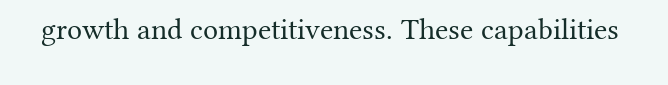growth and competitiveness. These capabilities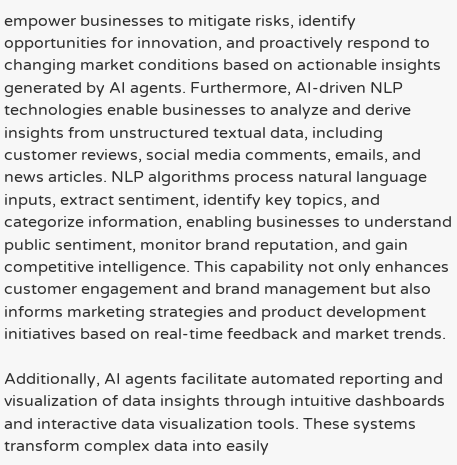empower businesses to mitigate risks, identify opportunities for innovation, and proactively respond to changing market conditions based on actionable insights generated by AI agents. Furthermore, AI-driven NLP technologies enable businesses to analyze and derive insights from unstructured textual data, including customer reviews, social media comments, emails, and news articles. NLP algorithms process natural language inputs, extract sentiment, identify key topics, and categorize information, enabling businesses to understand public sentiment, monitor brand reputation, and gain competitive intelligence. This capability not only enhances customer engagement and brand management but also informs marketing strategies and product development initiatives based on real-time feedback and market trends.

Additionally, AI agents facilitate automated reporting and visualization of data insights through intuitive dashboards and interactive data visualization tools. These systems transform complex data into easily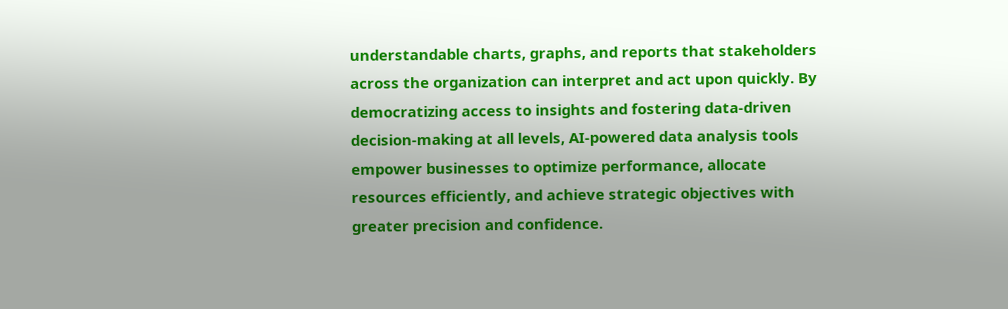understandable charts, graphs, and reports that stakeholders across the organization can interpret and act upon quickly. By democratizing access to insights and fostering data-driven decision-making at all levels, AI-powered data analysis tools empower businesses to optimize performance, allocate resources efficiently, and achieve strategic objectives with greater precision and confidence.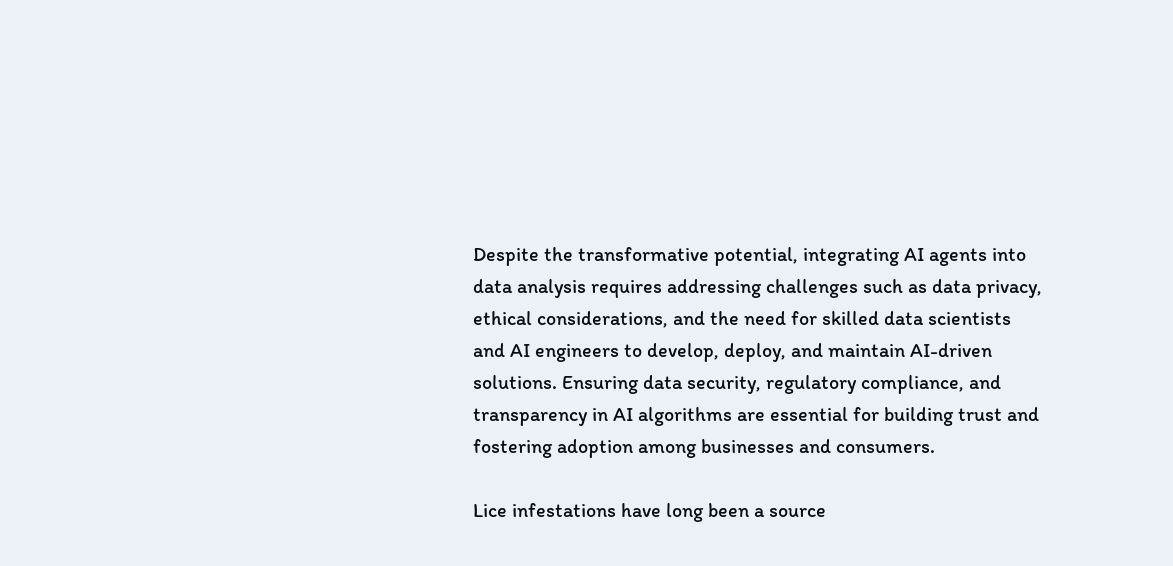Despite the transformative potential, integrating AI agents into data analysis requires addressing challenges such as data privacy, ethical considerations, and the need for skilled data scientists and AI engineers to develop, deploy, and maintain AI-driven solutions. Ensuring data security, regulatory compliance, and transparency in AI algorithms are essential for building trust and fostering adoption among businesses and consumers.

Lice infestations have long been a source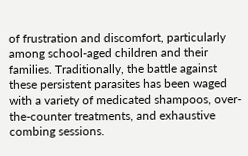of frustration and discomfort, particularly among school-aged children and their families. Traditionally, the battle against these persistent parasites has been waged with a variety of medicated shampoos, over-the-counter treatments, and exhaustive combing sessions.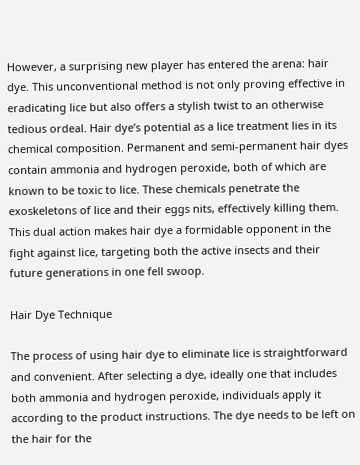However, a surprising new player has entered the arena: hair dye. This unconventional method is not only proving effective in eradicating lice but also offers a stylish twist to an otherwise tedious ordeal. Hair dye’s potential as a lice treatment lies in its chemical composition. Permanent and semi-permanent hair dyes contain ammonia and hydrogen peroxide, both of which are known to be toxic to lice. These chemicals penetrate the exoskeletons of lice and their eggs nits, effectively killing them. This dual action makes hair dye a formidable opponent in the fight against lice, targeting both the active insects and their future generations in one fell swoop.

Hair Dye Technique

The process of using hair dye to eliminate lice is straightforward and convenient. After selecting a dye, ideally one that includes both ammonia and hydrogen peroxide, individuals apply it according to the product instructions. The dye needs to be left on the hair for the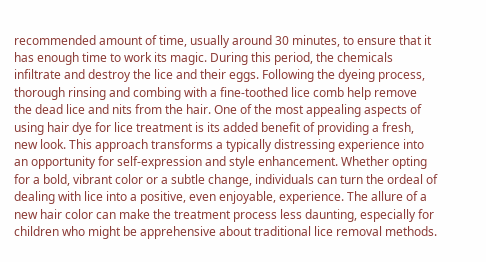recommended amount of time, usually around 30 minutes, to ensure that it has enough time to work its magic. During this period, the chemicals infiltrate and destroy the lice and their eggs. Following the dyeing process, thorough rinsing and combing with a fine-toothed lice comb help remove the dead lice and nits from the hair. One of the most appealing aspects of using hair dye for lice treatment is its added benefit of providing a fresh, new look. This approach transforms a typically distressing experience into an opportunity for self-expression and style enhancement. Whether opting for a bold, vibrant color or a subtle change, individuals can turn the ordeal of dealing with lice into a positive, even enjoyable, experience. The allure of a new hair color can make the treatment process less daunting, especially for children who might be apprehensive about traditional lice removal methods.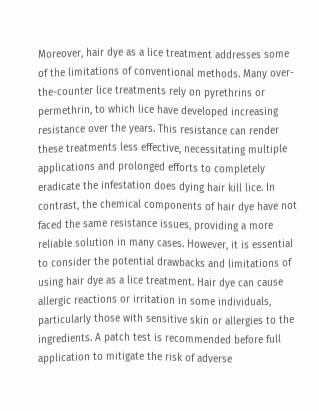Moreover, hair dye as a lice treatment addresses some of the limitations of conventional methods. Many over-the-counter lice treatments rely on pyrethrins or permethrin, to which lice have developed increasing resistance over the years. This resistance can render these treatments less effective, necessitating multiple applications and prolonged efforts to completely eradicate the infestation does dying hair kill lice. In contrast, the chemical components of hair dye have not faced the same resistance issues, providing a more reliable solution in many cases. However, it is essential to consider the potential drawbacks and limitations of using hair dye as a lice treatment. Hair dye can cause allergic reactions or irritation in some individuals, particularly those with sensitive skin or allergies to the ingredients. A patch test is recommended before full application to mitigate the risk of adverse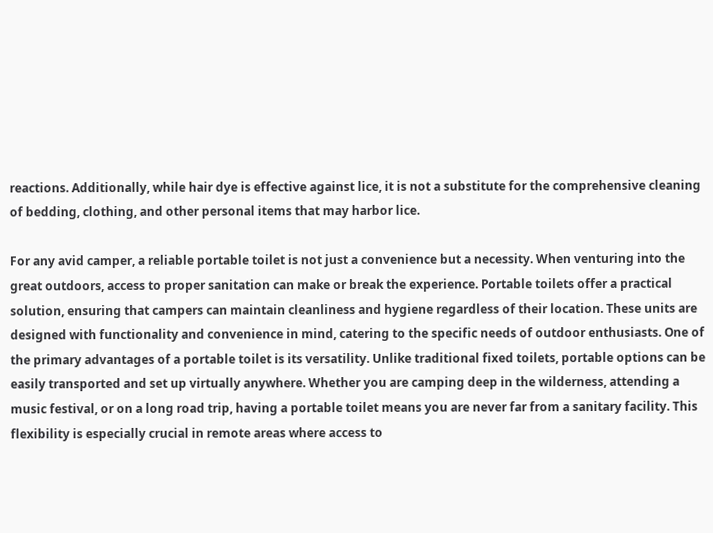reactions. Additionally, while hair dye is effective against lice, it is not a substitute for the comprehensive cleaning of bedding, clothing, and other personal items that may harbor lice.

For any avid camper, a reliable portable toilet is not just a convenience but a necessity. When venturing into the great outdoors, access to proper sanitation can make or break the experience. Portable toilets offer a practical solution, ensuring that campers can maintain cleanliness and hygiene regardless of their location. These units are designed with functionality and convenience in mind, catering to the specific needs of outdoor enthusiasts. One of the primary advantages of a portable toilet is its versatility. Unlike traditional fixed toilets, portable options can be easily transported and set up virtually anywhere. Whether you are camping deep in the wilderness, attending a music festival, or on a long road trip, having a portable toilet means you are never far from a sanitary facility. This flexibility is especially crucial in remote areas where access to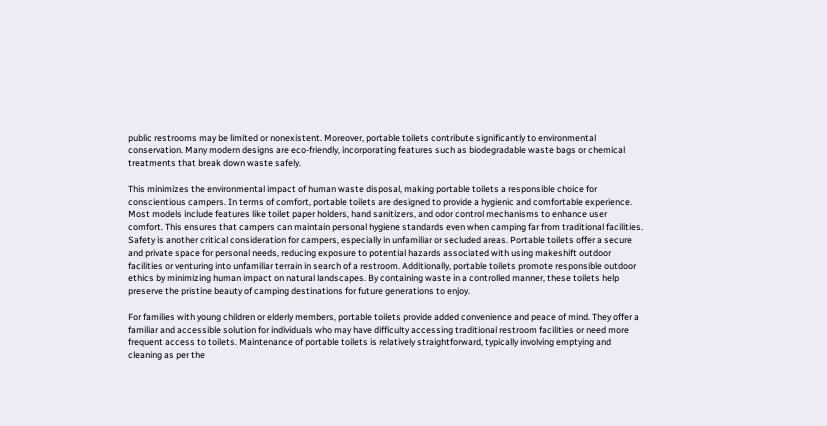public restrooms may be limited or nonexistent. Moreover, portable toilets contribute significantly to environmental conservation. Many modern designs are eco-friendly, incorporating features such as biodegradable waste bags or chemical treatments that break down waste safely.

This minimizes the environmental impact of human waste disposal, making portable toilets a responsible choice for conscientious campers. In terms of comfort, portable toilets are designed to provide a hygienic and comfortable experience. Most models include features like toilet paper holders, hand sanitizers, and odor control mechanisms to enhance user comfort. This ensures that campers can maintain personal hygiene standards even when camping far from traditional facilities. Safety is another critical consideration for campers, especially in unfamiliar or secluded areas. Portable toilets offer a secure and private space for personal needs, reducing exposure to potential hazards associated with using makeshift outdoor facilities or venturing into unfamiliar terrain in search of a restroom. Additionally, portable toilets promote responsible outdoor ethics by minimizing human impact on natural landscapes. By containing waste in a controlled manner, these toilets help preserve the pristine beauty of camping destinations for future generations to enjoy.

For families with young children or elderly members, portable toilets provide added convenience and peace of mind. They offer a familiar and accessible solution for individuals who may have difficulty accessing traditional restroom facilities or need more frequent access to toilets. Maintenance of portable toilets is relatively straightforward, typically involving emptying and cleaning as per the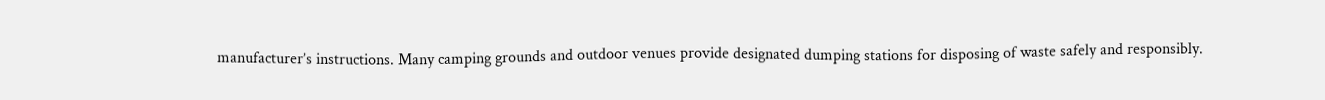manufacturer’s instructions. Many camping grounds and outdoor venues provide designated dumping stations for disposing of waste safely and responsibly.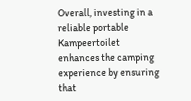Overall, investing in a reliable portable Kampeertoilet enhances the camping experience by ensuring that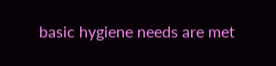basic hygiene needs are met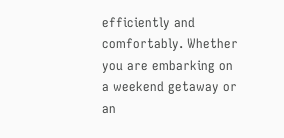efficiently and comfortably. Whether you are embarking on a weekend getaway or an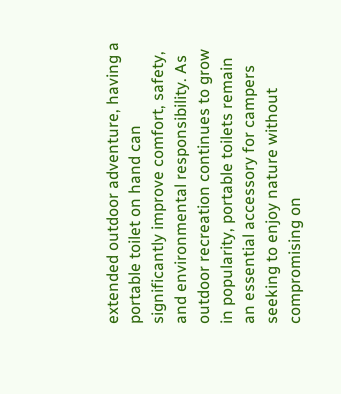extended outdoor adventure, having a portable toilet on hand can significantly improve comfort, safety, and environmental responsibility. As outdoor recreation continues to grow in popularity, portable toilets remain an essential accessory for campers seeking to enjoy nature without compromising on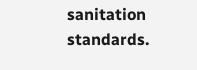sanitation standards.